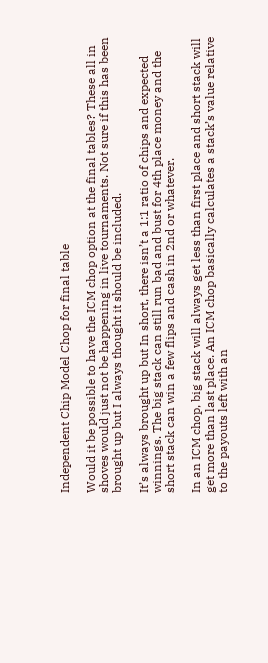Independent Chip Model Chop for final table

Would it be possible to have the ICM chop option at the final tables? These all in shoves would just not be happening in live tournaments. Not sure if this has been brought up but I always thought it should be included.

It’s always brought up but In short, there isn’t a 1:1 ratio of chips and expected winnings. The big stack can still run bad and bust for 4th place money and the short stack can win a few flips and cash in 2nd or whatever.

In an ICM chop, big stack will always get less than first place and short stack will get more than last place. An ICM chop basically calculates a stack’s value relative to the payouts left with an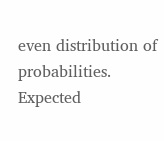even distribution of probabilities. Expected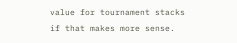value for tournament stacks if that makes more sense.